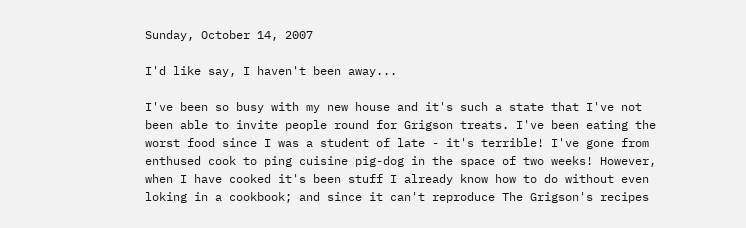Sunday, October 14, 2007

I'd like say, I haven't been away...

I've been so busy with my new house and it's such a state that I've not been able to invite people round for Grigson treats. I've been eating the worst food since I was a student of late - it's terrible! I've gone from enthused cook to ping cuisine pig-dog in the space of two weeks! However, when I have cooked it's been stuff I already know how to do without even loking in a cookbook; and since it can't reproduce The Grigson's recipes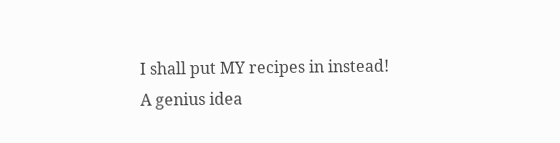I shall put MY recipes in instead! A genius idea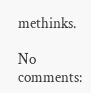methinks.

No comments: